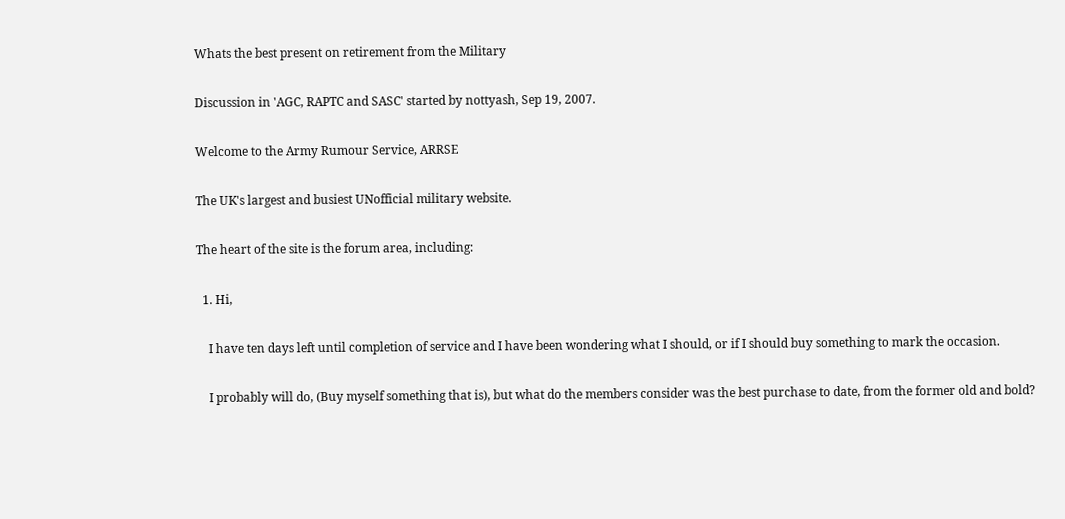Whats the best present on retirement from the Military

Discussion in 'AGC, RAPTC and SASC' started by nottyash, Sep 19, 2007.

Welcome to the Army Rumour Service, ARRSE

The UK's largest and busiest UNofficial military website.

The heart of the site is the forum area, including:

  1. Hi,

    I have ten days left until completion of service and I have been wondering what I should, or if I should buy something to mark the occasion.

    I probably will do, (Buy myself something that is), but what do the members consider was the best purchase to date, from the former old and bold?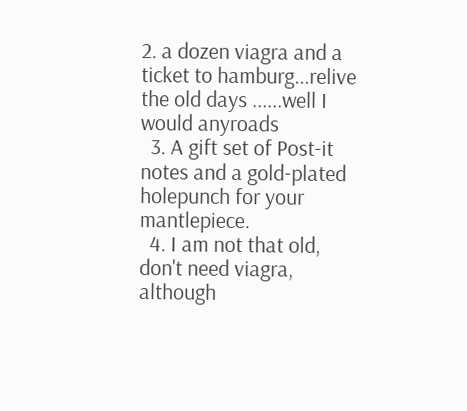2. a dozen viagra and a ticket to hamburg...relive the old days ......well I would anyroads
  3. A gift set of Post-it notes and a gold-plated holepunch for your mantlepiece.
  4. I am not that old, don't need viagra, although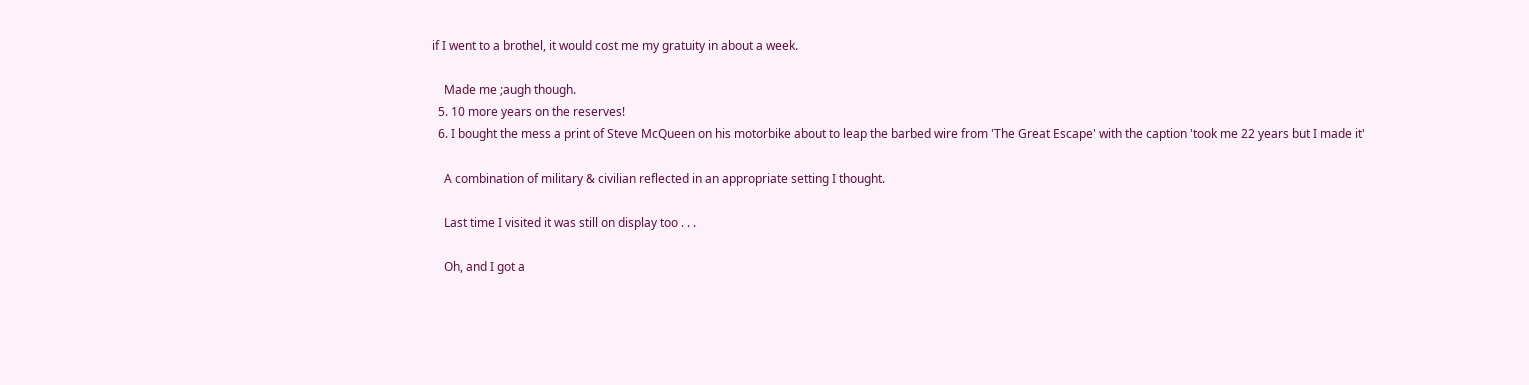if I went to a brothel, it would cost me my gratuity in about a week.

    Made me ;augh though.
  5. 10 more years on the reserves!
  6. I bought the mess a print of Steve McQueen on his motorbike about to leap the barbed wire from 'The Great Escape' with the caption 'took me 22 years but I made it'

    A combination of military & civilian reflected in an appropriate setting I thought.

    Last time I visited it was still on display too . . .

    Oh, and I got a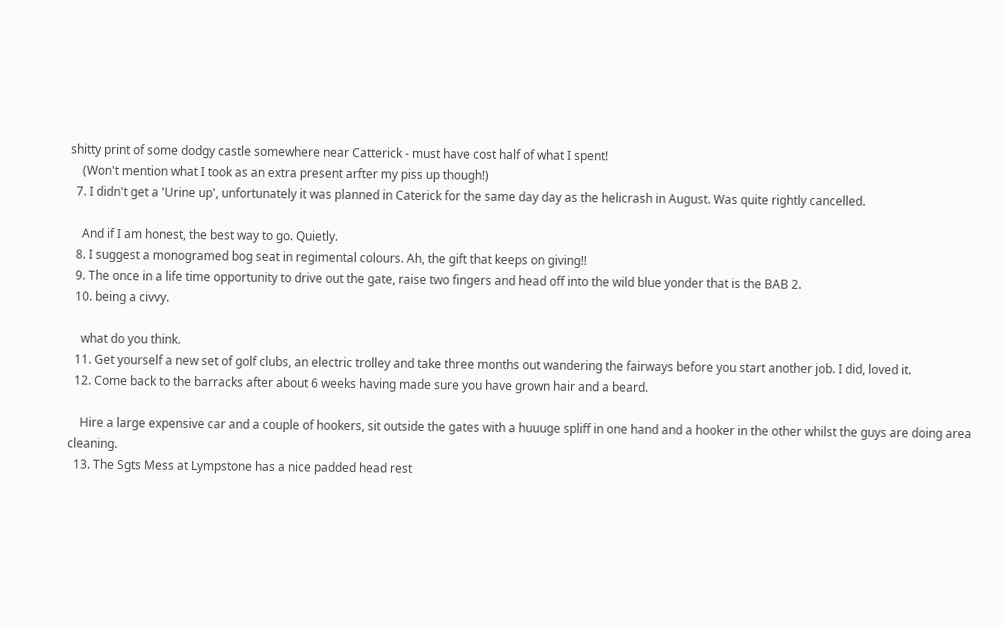shitty print of some dodgy castle somewhere near Catterick - must have cost half of what I spent!
    (Won't mention what I took as an extra present arfter my piss up though!)
  7. I didn't get a 'Urine up', unfortunately it was planned in Caterick for the same day day as the helicrash in August. Was quite rightly cancelled.

    And if I am honest, the best way to go. Quietly.
  8. I suggest a monogramed bog seat in regimental colours. Ah, the gift that keeps on giving!!
  9. The once in a life time opportunity to drive out the gate, raise two fingers and head off into the wild blue yonder that is the BAB 2.
  10. being a civvy.

    what do you think.
  11. Get yourself a new set of golf clubs, an electric trolley and take three months out wandering the fairways before you start another job. I did, loved it.
  12. Come back to the barracks after about 6 weeks having made sure you have grown hair and a beard.

    Hire a large expensive car and a couple of hookers, sit outside the gates with a huuuge spliff in one hand and a hooker in the other whilst the guys are doing area cleaning.
  13. The Sgts Mess at Lympstone has a nice padded head rest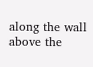along the wall above the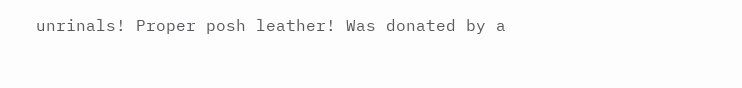unrinals! Proper posh leather! Was donated by a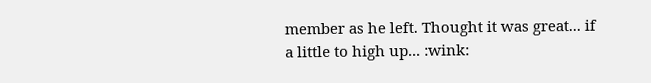member as he left. Thought it was great... if a little to high up... :wink: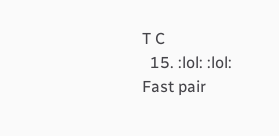T C
  15. :lol: :lol: Fast pair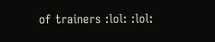of trainers :lol: :lol: